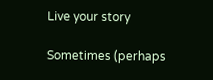Live your story

Sometimes (perhaps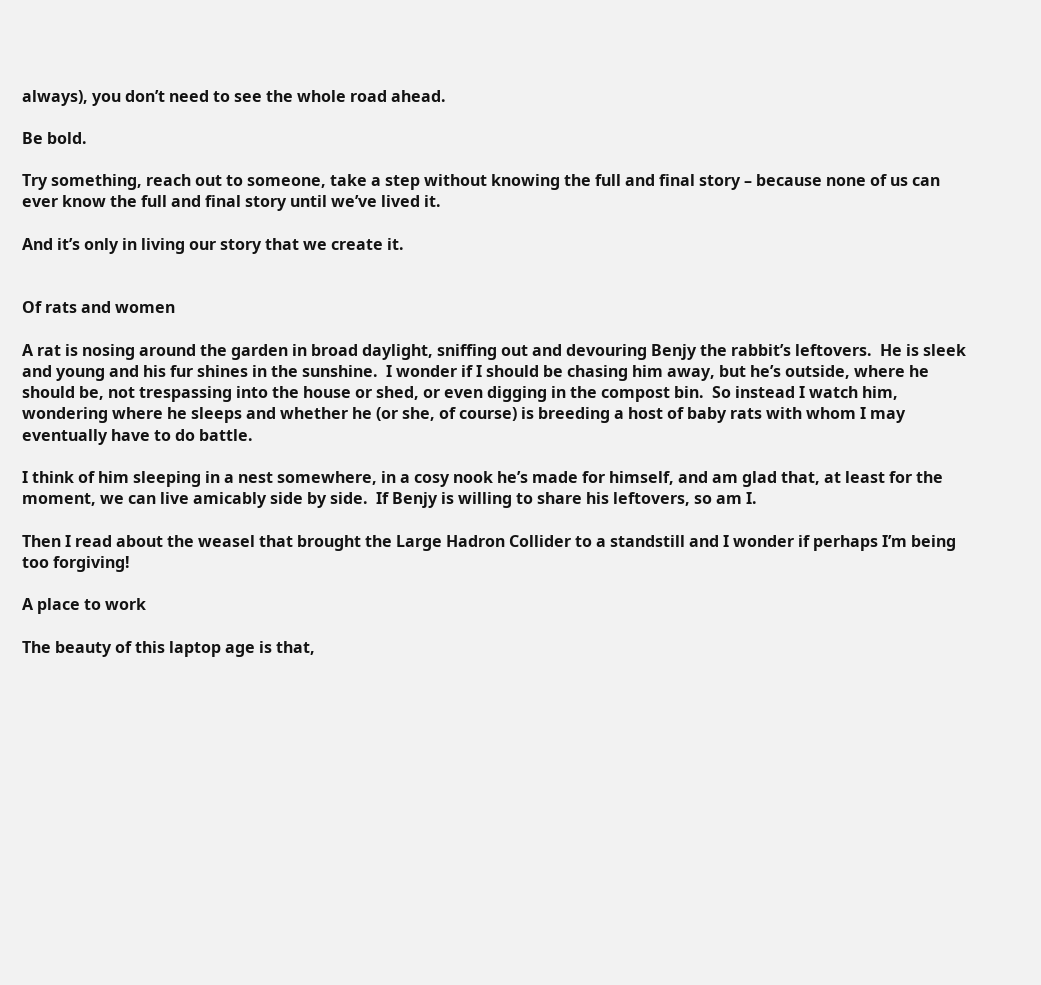always), you don’t need to see the whole road ahead.

Be bold.

Try something, reach out to someone, take a step without knowing the full and final story – because none of us can ever know the full and final story until we’ve lived it.

And it’s only in living our story that we create it.


Of rats and women

A rat is nosing around the garden in broad daylight, sniffing out and devouring Benjy the rabbit’s leftovers.  He is sleek and young and his fur shines in the sunshine.  I wonder if I should be chasing him away, but he’s outside, where he should be, not trespassing into the house or shed, or even digging in the compost bin.  So instead I watch him, wondering where he sleeps and whether he (or she, of course) is breeding a host of baby rats with whom I may eventually have to do battle.

I think of him sleeping in a nest somewhere, in a cosy nook he’s made for himself, and am glad that, at least for the moment, we can live amicably side by side.  If Benjy is willing to share his leftovers, so am I.

Then I read about the weasel that brought the Large Hadron Collider to a standstill and I wonder if perhaps I’m being too forgiving!

A place to work

The beauty of this laptop age is that,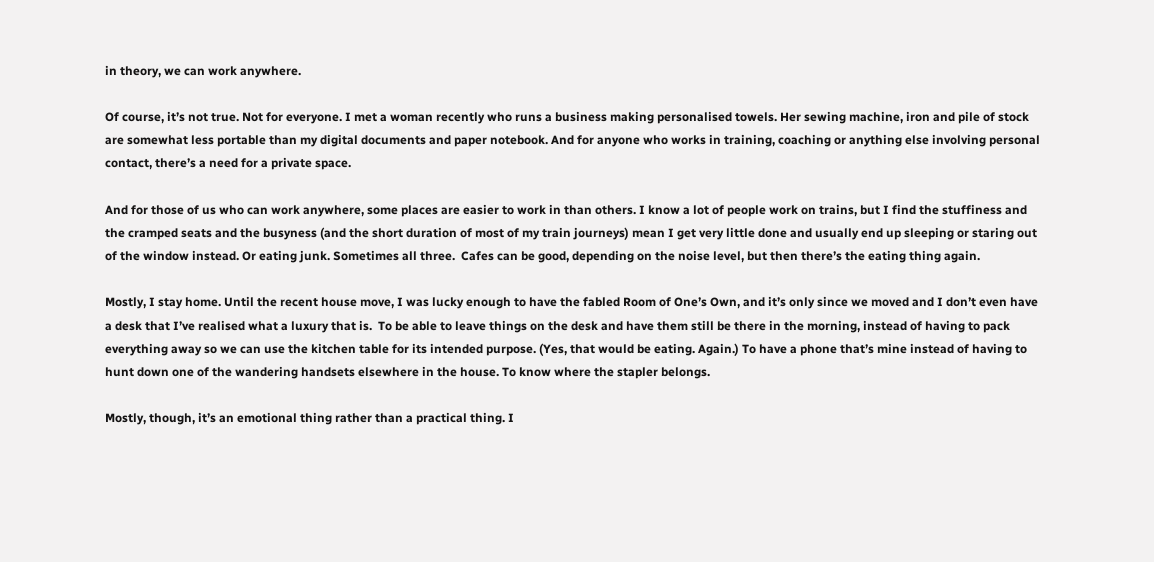in theory, we can work anywhere.

Of course, it’s not true. Not for everyone. I met a woman recently who runs a business making personalised towels. Her sewing machine, iron and pile of stock are somewhat less portable than my digital documents and paper notebook. And for anyone who works in training, coaching or anything else involving personal contact, there’s a need for a private space.

And for those of us who can work anywhere, some places are easier to work in than others. I know a lot of people work on trains, but I find the stuffiness and the cramped seats and the busyness (and the short duration of most of my train journeys) mean I get very little done and usually end up sleeping or staring out of the window instead. Or eating junk. Sometimes all three.  Cafes can be good, depending on the noise level, but then there’s the eating thing again.

Mostly, I stay home. Until the recent house move, I was lucky enough to have the fabled Room of One’s Own, and it’s only since we moved and I don’t even have a desk that I’ve realised what a luxury that is.  To be able to leave things on the desk and have them still be there in the morning, instead of having to pack everything away so we can use the kitchen table for its intended purpose. (Yes, that would be eating. Again.) To have a phone that’s mine instead of having to hunt down one of the wandering handsets elsewhere in the house. To know where the stapler belongs.

Mostly, though, it’s an emotional thing rather than a practical thing. I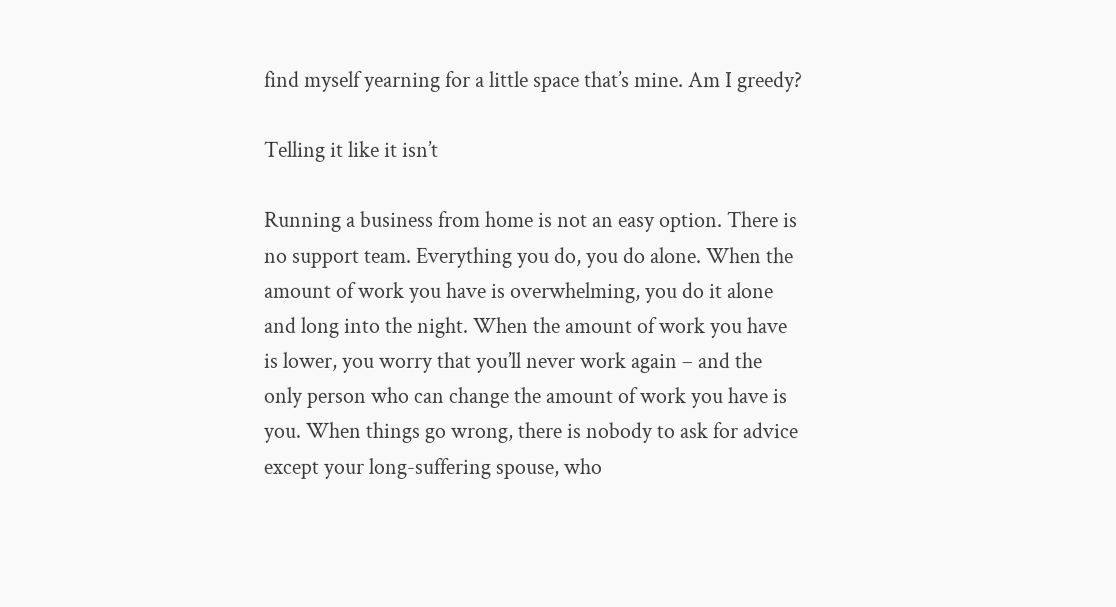find myself yearning for a little space that’s mine. Am I greedy?

Telling it like it isn’t

Running a business from home is not an easy option. There is no support team. Everything you do, you do alone. When the amount of work you have is overwhelming, you do it alone and long into the night. When the amount of work you have is lower, you worry that you’ll never work again – and the only person who can change the amount of work you have is you. When things go wrong, there is nobody to ask for advice except your long-suffering spouse, who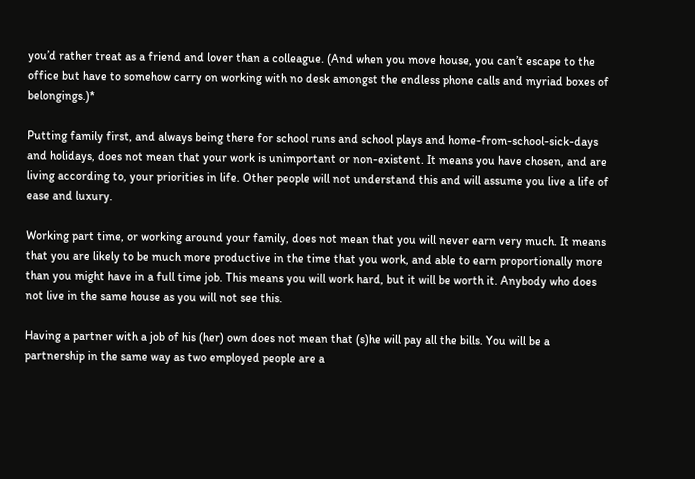you’d rather treat as a friend and lover than a colleague. (And when you move house, you can’t escape to the office but have to somehow carry on working with no desk amongst the endless phone calls and myriad boxes of belongings.)*

Putting family first, and always being there for school runs and school plays and home-from-school-sick-days and holidays, does not mean that your work is unimportant or non-existent. It means you have chosen, and are living according to, your priorities in life. Other people will not understand this and will assume you live a life of ease and luxury.

Working part time, or working around your family, does not mean that you will never earn very much. It means that you are likely to be much more productive in the time that you work, and able to earn proportionally more than you might have in a full time job. This means you will work hard, but it will be worth it. Anybody who does not live in the same house as you will not see this.

Having a partner with a job of his (her) own does not mean that (s)he will pay all the bills. You will be a partnership in the same way as two employed people are a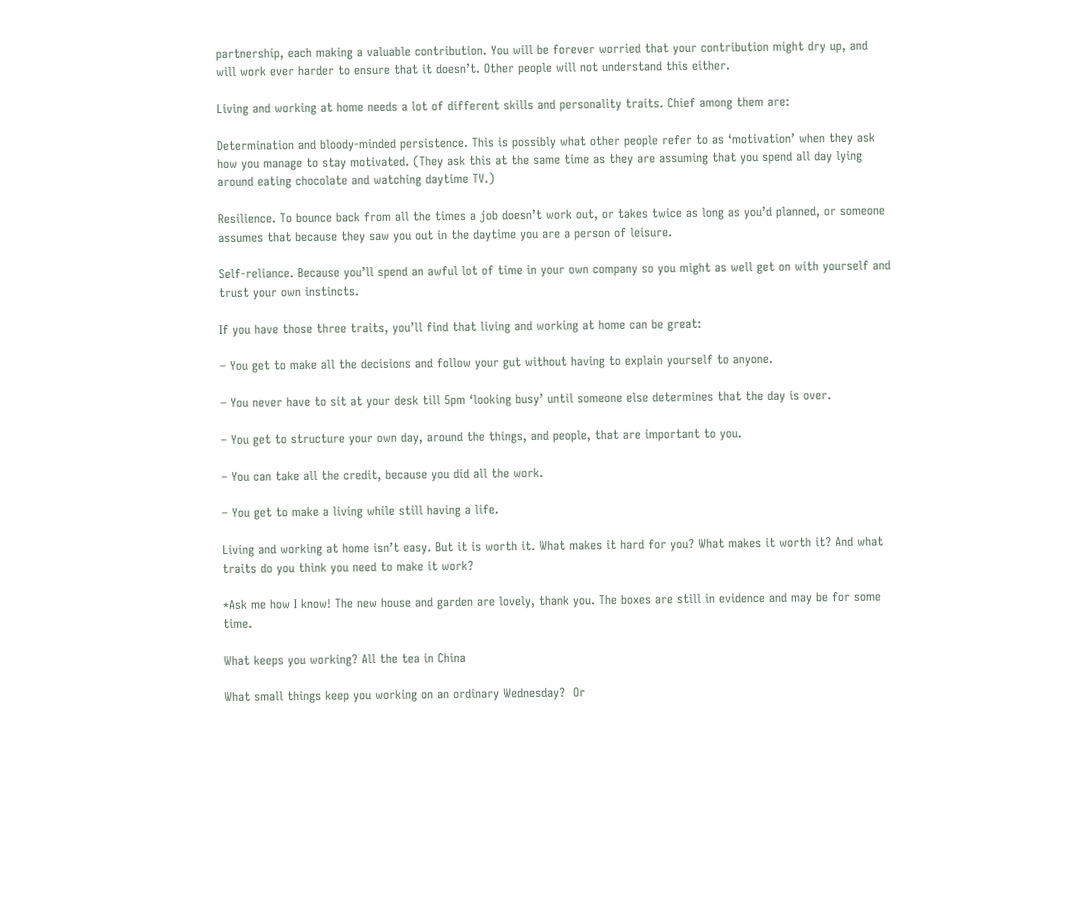partnership, each making a valuable contribution. You will be forever worried that your contribution might dry up, and will work ever harder to ensure that it doesn’t. Other people will not understand this either.

Living and working at home needs a lot of different skills and personality traits. Chief among them are:

Determination and bloody-minded persistence. This is possibly what other people refer to as ‘motivation’ when they ask how you manage to stay motivated. (They ask this at the same time as they are assuming that you spend all day lying around eating chocolate and watching daytime TV.)

Resilience. To bounce back from all the times a job doesn’t work out, or takes twice as long as you’d planned, or someone assumes that because they saw you out in the daytime you are a person of leisure.

Self-reliance. Because you’ll spend an awful lot of time in your own company so you might as well get on with yourself and trust your own instincts.

If you have those three traits, you’ll find that living and working at home can be great:

– You get to make all the decisions and follow your gut without having to explain yourself to anyone.

– You never have to sit at your desk till 5pm ‘looking busy’ until someone else determines that the day is over.

– You get to structure your own day, around the things, and people, that are important to you.

– You can take all the credit, because you did all the work.

– You get to make a living while still having a life.

Living and working at home isn’t easy. But it is worth it. What makes it hard for you? What makes it worth it? And what traits do you think you need to make it work?

*Ask me how I know! The new house and garden are lovely, thank you. The boxes are still in evidence and may be for some time.

What keeps you working? All the tea in China

What small things keep you working on an ordinary Wednesday?  Or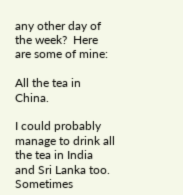any other day of the week?  Here are some of mine:

All the tea in China.

I could probably manage to drink all the tea in India and Sri Lanka too.  Sometimes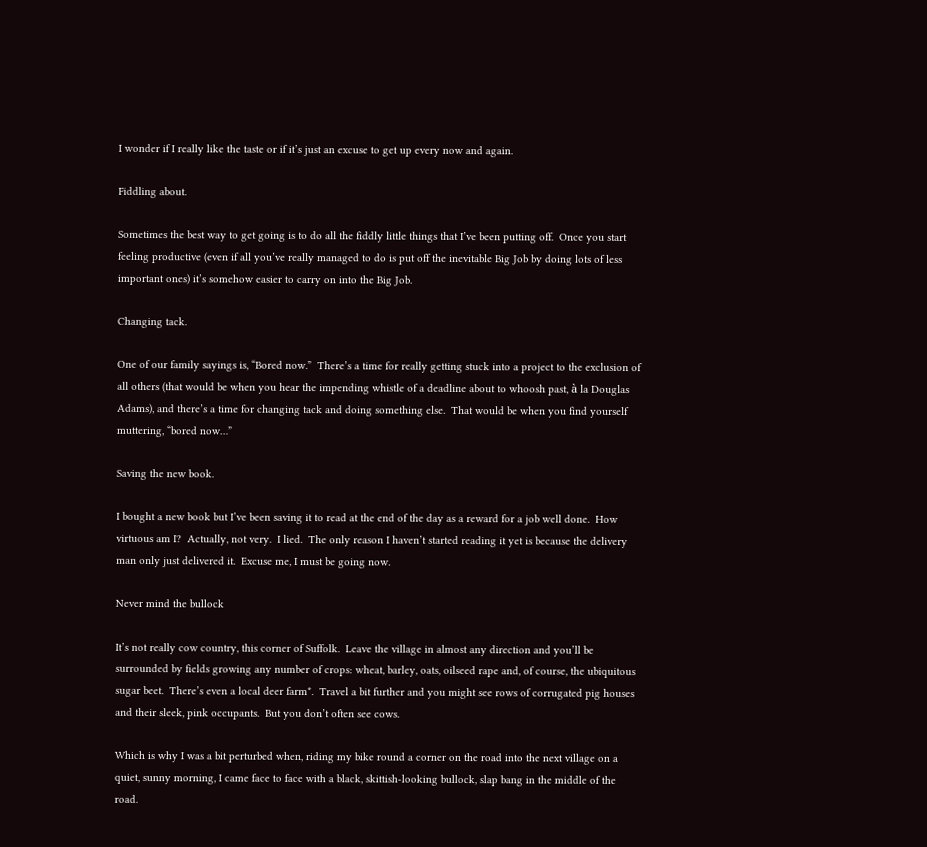I wonder if I really like the taste or if it’s just an excuse to get up every now and again.

Fiddling about.

Sometimes the best way to get going is to do all the fiddly little things that I’ve been putting off.  Once you start feeling productive (even if all you’ve really managed to do is put off the inevitable Big Job by doing lots of less important ones) it’s somehow easier to carry on into the Big Job.

Changing tack.

One of our family sayings is, “Bored now.”  There’s a time for really getting stuck into a project to the exclusion of all others (that would be when you hear the impending whistle of a deadline about to whoosh past, à la Douglas Adams), and there’s a time for changing tack and doing something else.  That would be when you find yourself muttering, “bored now…”

Saving the new book.

I bought a new book but I’ve been saving it to read at the end of the day as a reward for a job well done.  How virtuous am I?  Actually, not very.  I lied.  The only reason I haven’t started reading it yet is because the delivery man only just delivered it.  Excuse me, I must be going now.

Never mind the bullock

It’s not really cow country, this corner of Suffolk.  Leave the village in almost any direction and you’ll be surrounded by fields growing any number of crops: wheat, barley, oats, oilseed rape and, of course, the ubiquitous sugar beet.  There’s even a local deer farm*.  Travel a bit further and you might see rows of corrugated pig houses and their sleek, pink occupants.  But you don’t often see cows.

Which is why I was a bit perturbed when, riding my bike round a corner on the road into the next village on a quiet, sunny morning, I came face to face with a black, skittish-looking bullock, slap bang in the middle of the road.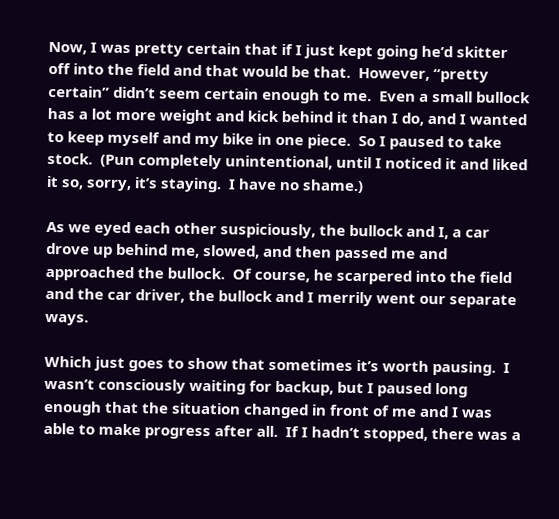Now, I was pretty certain that if I just kept going he’d skitter off into the field and that would be that.  However, “pretty certain” didn’t seem certain enough to me.  Even a small bullock has a lot more weight and kick behind it than I do, and I wanted to keep myself and my bike in one piece.  So I paused to take stock.  (Pun completely unintentional, until I noticed it and liked it so, sorry, it’s staying.  I have no shame.)

As we eyed each other suspiciously, the bullock and I, a car drove up behind me, slowed, and then passed me and approached the bullock.  Of course, he scarpered into the field and the car driver, the bullock and I merrily went our separate ways.

Which just goes to show that sometimes it’s worth pausing.  I wasn’t consciously waiting for backup, but I paused long enough that the situation changed in front of me and I was able to make progress after all.  If I hadn’t stopped, there was a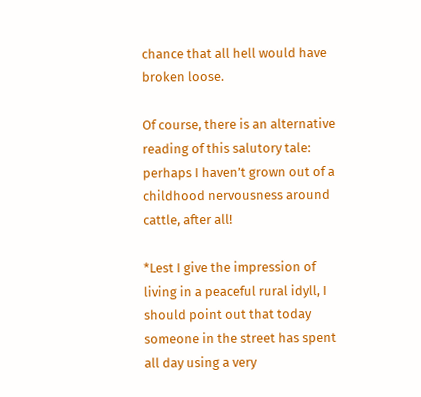chance that all hell would have broken loose.

Of course, there is an alternative reading of this salutory tale: perhaps I haven’t grown out of a childhood nervousness around cattle, after all!

*Lest I give the impression of living in a peaceful rural idyll, I should point out that today someone in the street has spent all day using a very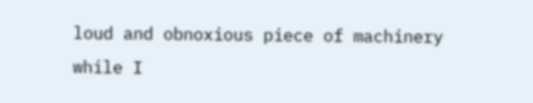loud and obnoxious piece of machinery while I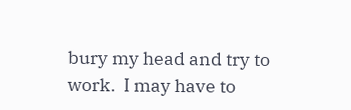bury my head and try to work.  I may have to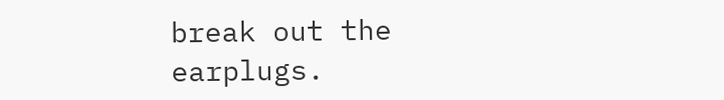break out the earplugs.